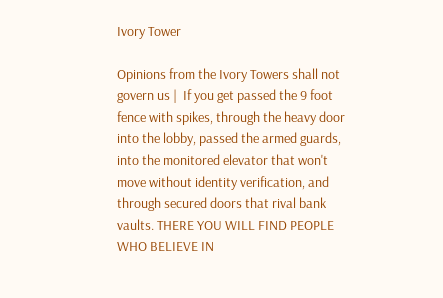Ivory Tower

Opinions from the Ivory Towers shall not govern us |  If you get passed the 9 foot fence with spikes, through the heavy door into the lobby, passed the armed guards, into the monitored elevator that won't move without identity verification, and through secured doors that rival bank vaults. THERE YOU WILL FIND PEOPLE WHO BELIEVE IN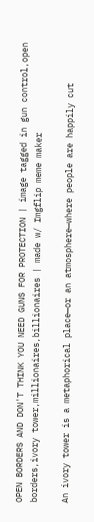OPEN BORDERS AND DON'T THINK YOU NEED GUNS FOR PROTECTION | image tagged in gun control,open borders,ivory tower,millionaires,billionaires | made w/ Imgflip meme maker

An ivory tower is a metaphorical place—or an atmosphere—where people are happily cut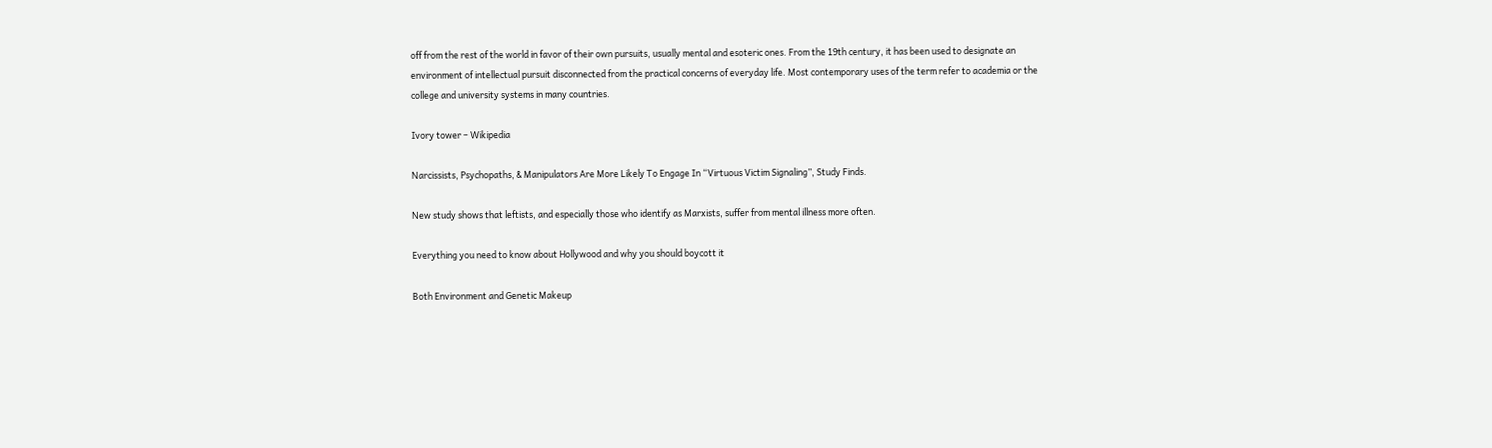off from the rest of the world in favor of their own pursuits, usually mental and esoteric ones. From the 19th century, it has been used to designate an environment of intellectual pursuit disconnected from the practical concerns of everyday life. Most contemporary uses of the term refer to academia or the college and university systems in many countries.

Ivory tower – Wikipedia

Narcissists, Psychopaths, & Manipulators Are More Likely To Engage In “Virtuous Victim Signaling”, Study Finds.

New study shows that leftists, and especially those who identify as Marxists, suffer from mental illness more often.

Everything you need to know about Hollywood and why you should boycott it

Both Environment and Genetic Makeup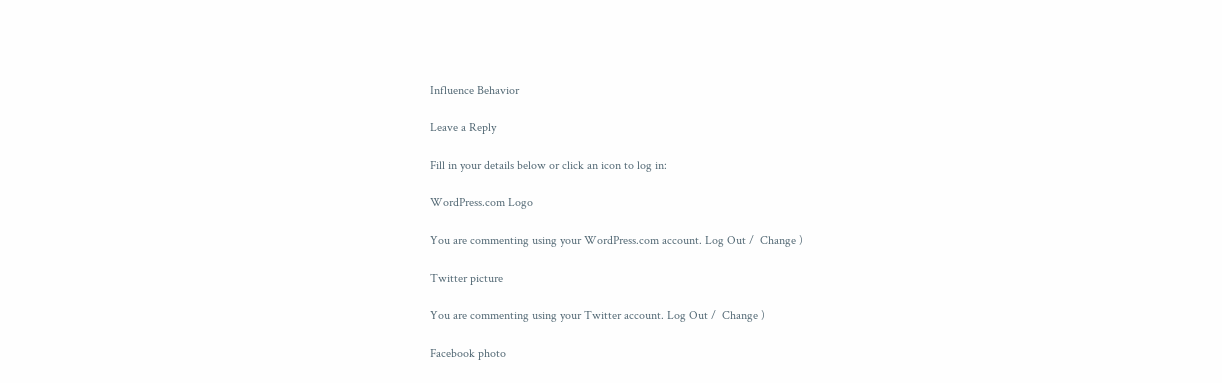Influence Behavior

Leave a Reply

Fill in your details below or click an icon to log in:

WordPress.com Logo

You are commenting using your WordPress.com account. Log Out /  Change )

Twitter picture

You are commenting using your Twitter account. Log Out /  Change )

Facebook photo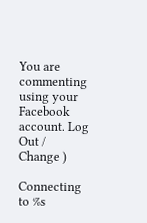You are commenting using your Facebook account. Log Out /  Change )

Connecting to %s